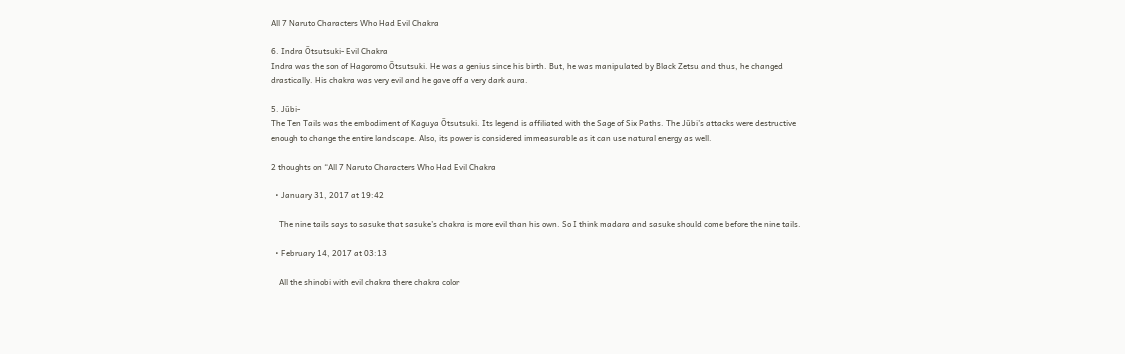All 7 Naruto Characters Who Had Evil Chakra

6. Indra Ōtsutsuki- Evil Chakra
Indra was the son of Hagoromo Ōtsutsuki. He was a genius since his birth. But, he was manipulated by Black Zetsu and thus, he changed drastically. His chakra was very evil and he gave off a very dark aura.

5. Jūbi-
The Ten Tails was the embodiment of Kaguya Ōtsutsuki. Its legend is affiliated with the Sage of Six Paths. The Jūbi’s attacks were destructive enough to change the entire landscape. Also, its power is considered immeasurable as it can use natural energy as well.

2 thoughts on “All 7 Naruto Characters Who Had Evil Chakra

  • January 31, 2017 at 19:42

    The nine tails says to sasuke that sasuke’s chakra is more evil than his own. So I think madara and sasuke should come before the nine tails.

  • February 14, 2017 at 03:13

    All the shinobi with evil chakra there chakra color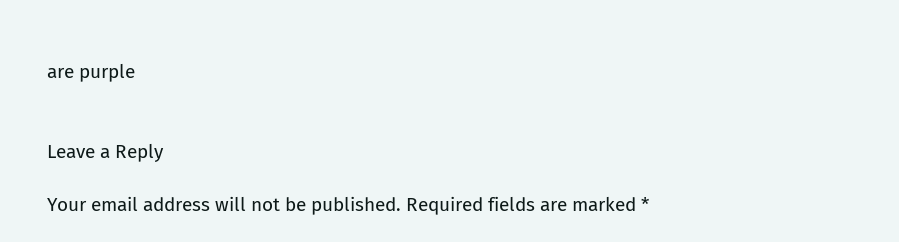are purple


Leave a Reply

Your email address will not be published. Required fields are marked *